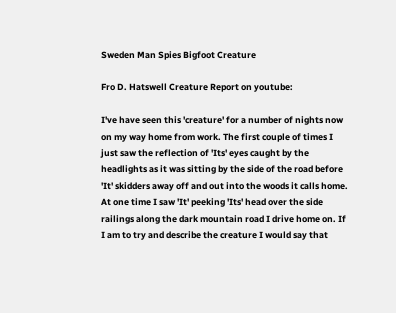Sweden Man Spies Bigfoot Creature

Fro D. Hatswell Creature Report on youtube:

I've have seen this 'creature' for a number of nights now on my way home from work. The first couple of times I just saw the reflection of 'Its' eyes caught by the headlights as it was sitting by the side of the road before 'It' skidders away off and out into the woods it calls home. At one time I saw 'It' peeking 'Its' head over the side railings along the dark mountain road I drive home on. If I am to try and describe the creature I would say that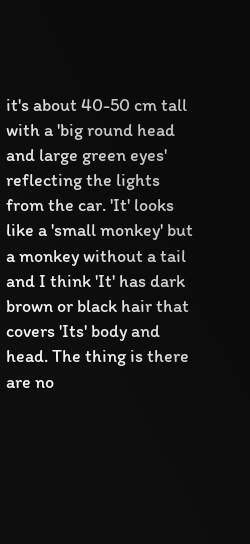it's about 40-50 cm tall with a 'big round head and large green eyes' reflecting the lights from the car. 'It' looks like a 'small monkey' but a monkey without a tail and I think 'It' has dark brown or black hair that covers 'Its' body and head. The thing is there are no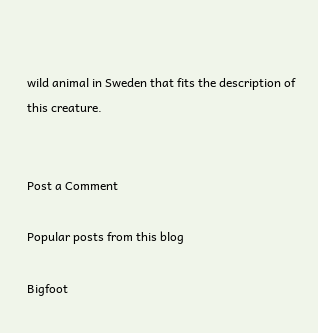wild animal in Sweden that fits the description of this creature.


Post a Comment

Popular posts from this blog

Bigfoot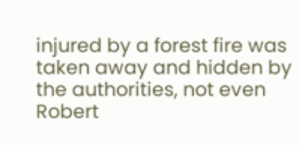injured by a forest fire was taken away and hidden by the authorities, not even Robert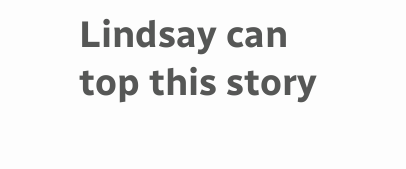Lindsay can top this story